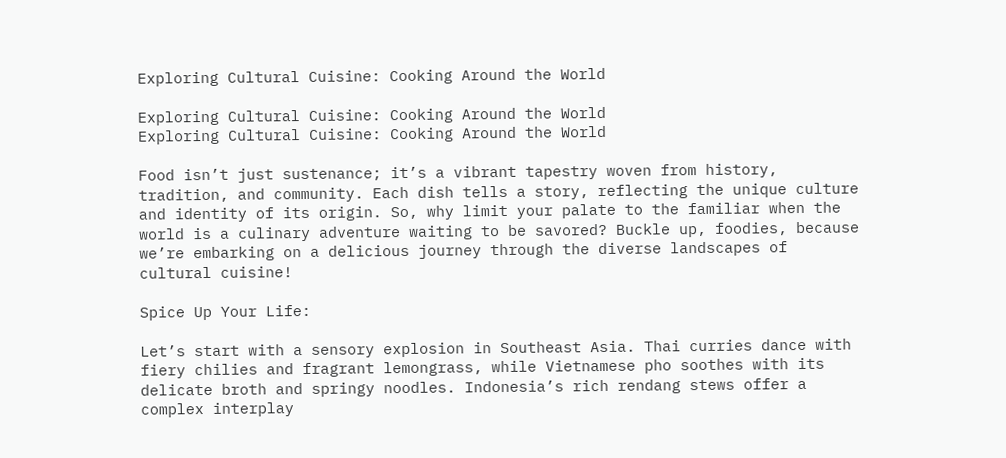Exploring Cultural Cuisine: Cooking Around the World

Exploring Cultural Cuisine: Cooking Around the World
Exploring Cultural Cuisine: Cooking Around the World

Food isn’t just sustenance; it’s a vibrant tapestry woven from history, tradition, and community. Each dish tells a story, reflecting the unique culture and identity of its origin. So, why limit your palate to the familiar when the world is a culinary adventure waiting to be savored? Buckle up, foodies, because we’re embarking on a delicious journey through the diverse landscapes of cultural cuisine!

Spice Up Your Life:

Let’s start with a sensory explosion in Southeast Asia. Thai curries dance with fiery chilies and fragrant lemongrass, while Vietnamese pho soothes with its delicate broth and springy noodles. Indonesia’s rich rendang stews offer a complex interplay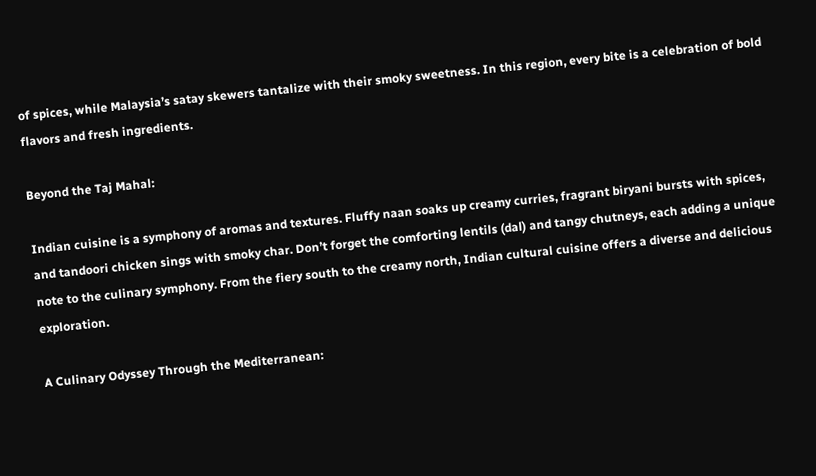of spices, while Malaysia’s satay skewers tantalize with their smoky sweetness. In this region, every bite is a celebration of bold flavors and fresh ingredients.

Beyond the Taj Mahal:

Indian cuisine is a symphony of aromas and textures. Fluffy naan soaks up creamy curries, fragrant biryani bursts with spices, and tandoori chicken sings with smoky char. Don’t forget the comforting lentils (dal) and tangy chutneys, each adding a unique note to the culinary symphony. From the fiery south to the creamy north, Indian cultural cuisine offers a diverse and delicious exploration.

A Culinary Odyssey Through the Mediterranean: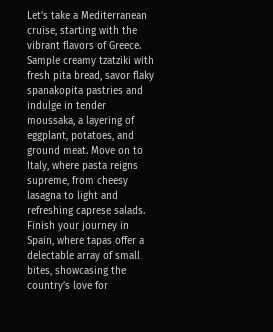Let’s take a Mediterranean cruise, starting with the vibrant flavors of Greece. Sample creamy tzatziki with fresh pita bread, savor flaky spanakopita pastries and indulge in tender moussaka, a layering of eggplant, potatoes, and ground meat. Move on to Italy, where pasta reigns supreme, from cheesy lasagna to light and refreshing caprese salads. Finish your journey in Spain, where tapas offer a delectable array of small bites, showcasing the country’s love for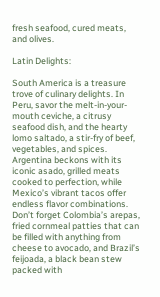fresh seafood, cured meats, and olives.

Latin Delights:

South America is a treasure trove of culinary delights. In Peru, savor the melt-in-your-mouth ceviche, a citrusy seafood dish, and the hearty lomo saltado, a stir-fry of beef, vegetables, and spices. Argentina beckons with its iconic asado, grilled meats cooked to perfection, while Mexico’s vibrant tacos offer endless flavor combinations. Don’t forget Colombia’s arepas, fried cornmeal patties that can be filled with anything from cheese to avocado, and Brazil’s feijoada, a black bean stew packed with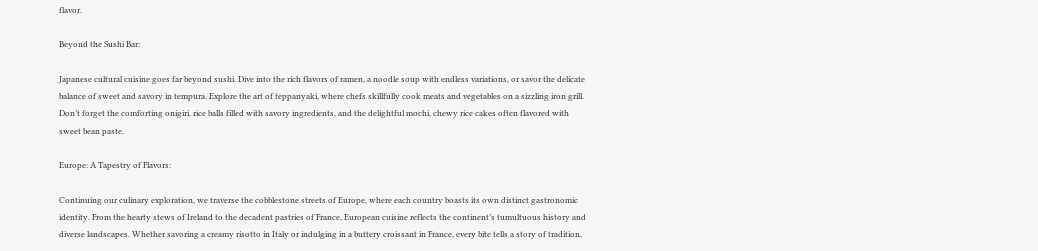flavor.

Beyond the Sushi Bar:

Japanese cultural cuisine goes far beyond sushi. Dive into the rich flavors of ramen, a noodle soup with endless variations, or savor the delicate balance of sweet and savory in tempura. Explore the art of teppanyaki, where chefs skillfully cook meats and vegetables on a sizzling iron grill. Don’t forget the comforting onigiri, rice balls filled with savory ingredients, and the delightful mochi, chewy rice cakes often flavored with sweet bean paste.

Europe: A Tapestry of Flavors:

Continuing our culinary exploration, we traverse the cobblestone streets of Europe, where each country boasts its own distinct gastronomic identity. From the hearty stews of Ireland to the decadent pastries of France, European cuisine reflects the continent’s tumultuous history and diverse landscapes. Whether savoring a creamy risotto in Italy or indulging in a buttery croissant in France, every bite tells a story of tradition,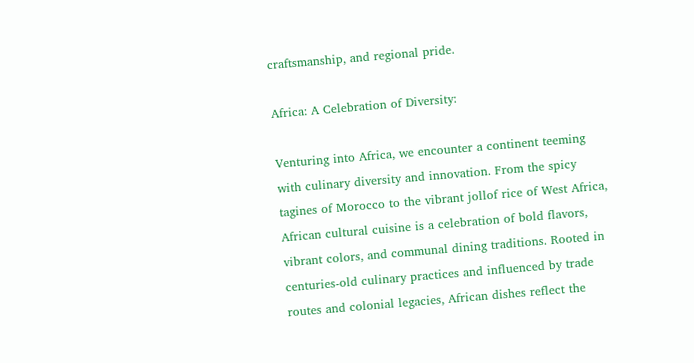craftsmanship, and regional pride.

Africa: A Celebration of Diversity:

Venturing into Africa, we encounter a continent teeming with culinary diversity and innovation. From the spicy tagines of Morocco to the vibrant jollof rice of West Africa, African cultural cuisine is a celebration of bold flavors, vibrant colors, and communal dining traditions. Rooted in centuries-old culinary practices and influenced by trade routes and colonial legacies, African dishes reflect the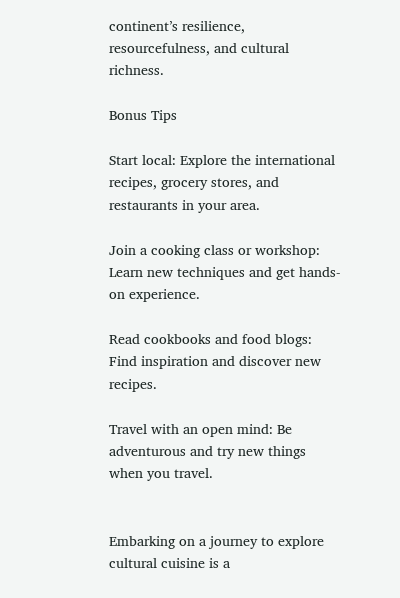continent’s resilience, resourcefulness, and cultural richness.

Bonus Tips

Start local: Explore the international recipes, grocery stores, and restaurants in your area.

Join a cooking class or workshop: Learn new techniques and get hands-on experience.

Read cookbooks and food blogs: Find inspiration and discover new recipes.

Travel with an open mind: Be adventurous and try new things when you travel.


Embarking on a journey to explore cultural cuisine is a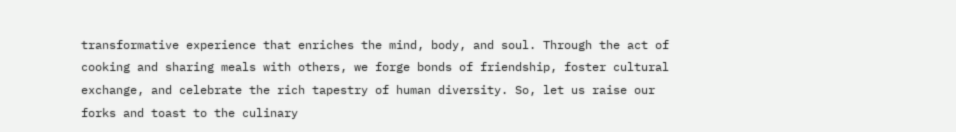transformative experience that enriches the mind, body, and soul. Through the act of cooking and sharing meals with others, we forge bonds of friendship, foster cultural exchange, and celebrate the rich tapestry of human diversity. So, let us raise our forks and toast to the culinary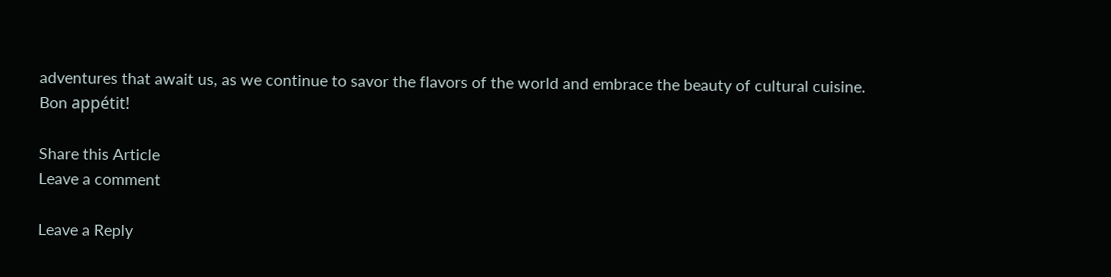adventures that await us, as we continue to savor the flavors of the world and embrace the beauty of cultural cuisine. Bon appétit!

Share this Article
Leave a comment

Leave a Reply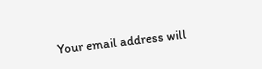Your email address will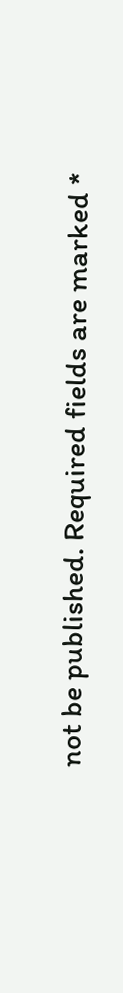not be published. Required fields are marked *